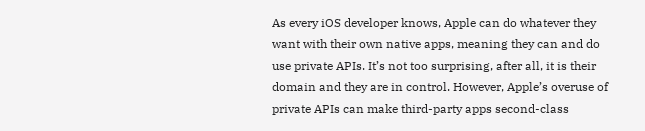As every iOS developer knows, Apple can do whatever they want with their own native apps, meaning they can and do use private APIs. It’s not too surprising, after all, it is their domain and they are in control. However, Apple’s overuse of private APIs can make third-party apps second-class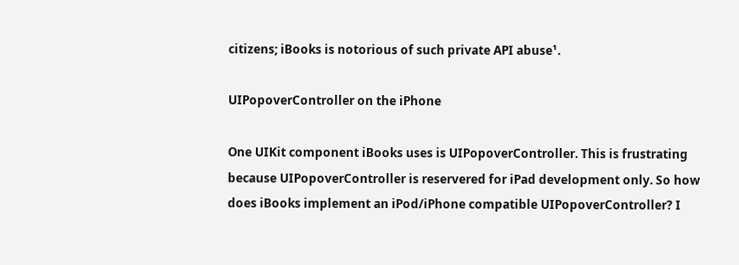citizens; iBooks is notorious of such private API abuse¹.

UIPopoverController on the iPhone

One UIKit component iBooks uses is UIPopoverController. This is frustrating because UIPopoverController is reservered for iPad development only. So how does iBooks implement an iPod/iPhone compatible UIPopoverController? I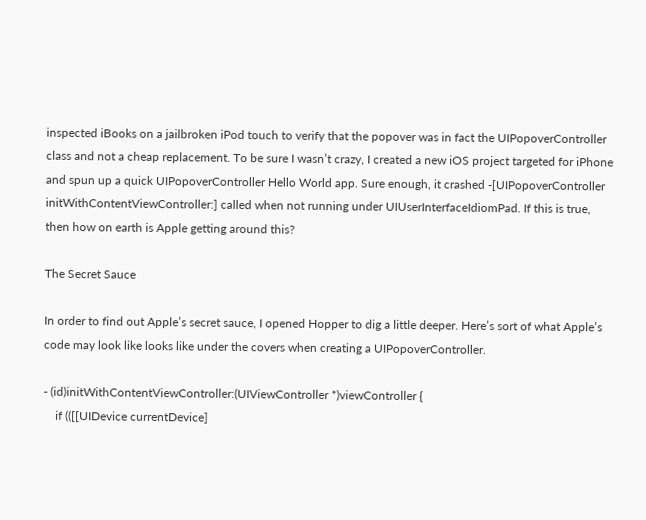inspected iBooks on a jailbroken iPod touch to verify that the popover was in fact the UIPopoverController class and not a cheap replacement. To be sure I wasn’t crazy, I created a new iOS project targeted for iPhone and spun up a quick UIPopoverController Hello World app. Sure enough, it crashed -[UIPopoverController initWithContentViewController:] called when not running under UIUserInterfaceIdiomPad. If this is true, then how on earth is Apple getting around this?

The Secret Sauce

In order to find out Apple’s secret sauce, I opened Hopper to dig a little deeper. Here’s sort of what Apple’s code may look like looks like under the covers when creating a UIPopoverController.

- (id)initWithContentViewController:(UIViewController *)viewController {
    if (([[UIDevice currentDevice]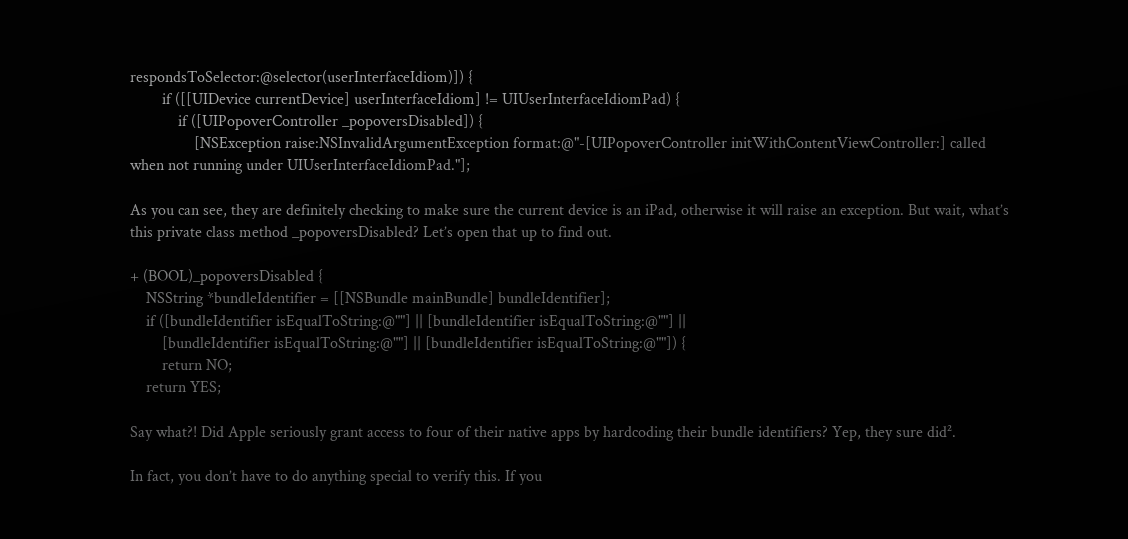respondsToSelector:@selector(userInterfaceIdiom)]) {
        if ([[UIDevice currentDevice] userInterfaceIdiom] != UIUserInterfaceIdiomPad) {
            if ([UIPopoverController _popoversDisabled]) {
                [NSException raise:NSInvalidArgumentException format:@"-[UIPopoverController initWithContentViewController:] called when not running under UIUserInterfaceIdiomPad."];

As you can see, they are definitely checking to make sure the current device is an iPad, otherwise it will raise an exception. But wait, what’s this private class method _popoversDisabled? Let’s open that up to find out.

+ (BOOL)_popoversDisabled {
    NSString *bundleIdentifier = [[NSBundle mainBundle] bundleIdentifier];
    if ([bundleIdentifier isEqualToString:@""] || [bundleIdentifier isEqualToString:@""] ||
        [bundleIdentifier isEqualToString:@""] || [bundleIdentifier isEqualToString:@""]) {
        return NO;
    return YES;

Say what?! Did Apple seriously grant access to four of their native apps by hardcoding their bundle identifiers? Yep, they sure did².

In fact, you don’t have to do anything special to verify this. If you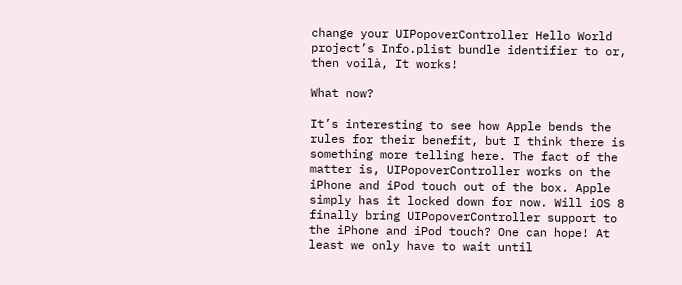change your UIPopoverController Hello World project’s Info.plist bundle identifier to or, then voilà, It works!

What now?

It’s interesting to see how Apple bends the rules for their benefit, but I think there is something more telling here. The fact of the matter is, UIPopoverController works on the iPhone and iPod touch out of the box. Apple simply has it locked down for now. Will iOS 8 finally bring UIPopoverController support to the iPhone and iPod touch? One can hope! At least we only have to wait until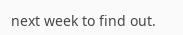next week to find out.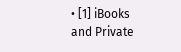• [1] iBooks and Private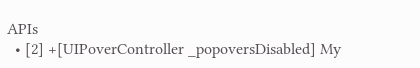APIs
  • [2] +[UIPoverController _popoversDisabled] My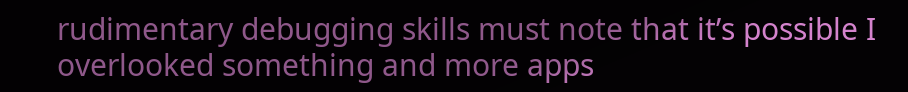rudimentary debugging skills must note that it’s possible I overlooked something and more apps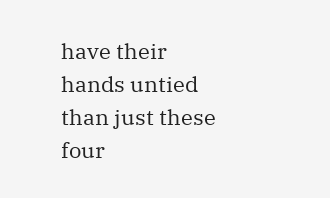have their hands untied than just these four